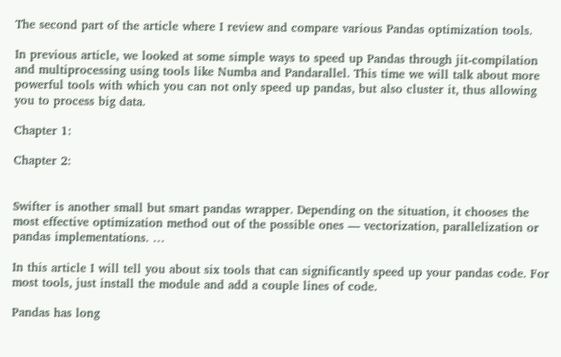The second part of the article where I review and compare various Pandas optimization tools.

In previous article, we looked at some simple ways to speed up Pandas through jit-compilation and multiprocessing using tools like Numba and Pandarallel. This time we will talk about more powerful tools with which you can not only speed up pandas, but also cluster it, thus allowing you to process big data.

Chapter 1:

Chapter 2:


Swifter is another small but smart pandas wrapper. Depending on the situation, it chooses the most effective optimization method out of the possible ones — vectorization, parallelization or pandas implementations. …

In this article I will tell you about six tools that can significantly speed up your pandas code. For most tools, just install the module and add a couple lines of code.

Pandas has long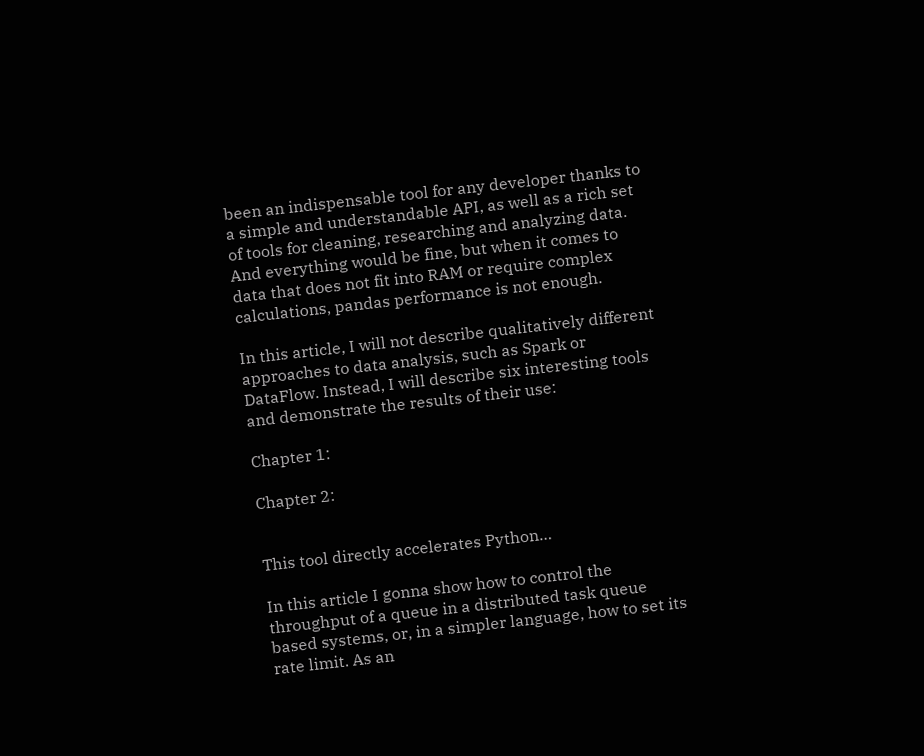been an indispensable tool for any developer thanks to a simple and understandable API, as well as a rich set of tools for cleaning, researching and analyzing data. And everything would be fine, but when it comes to data that does not fit into RAM or require complex calculations, pandas performance is not enough.

In this article, I will not describe qualitatively different approaches to data analysis, such as Spark or DataFlow. Instead, I will describe six interesting tools and demonstrate the results of their use:

Chapter 1:

Chapter 2:


This tool directly accelerates Python…

In this article I gonna show how to control the throughput of a queue in a distributed task queue based systems, or, in a simpler language, how to set its rate limit. As an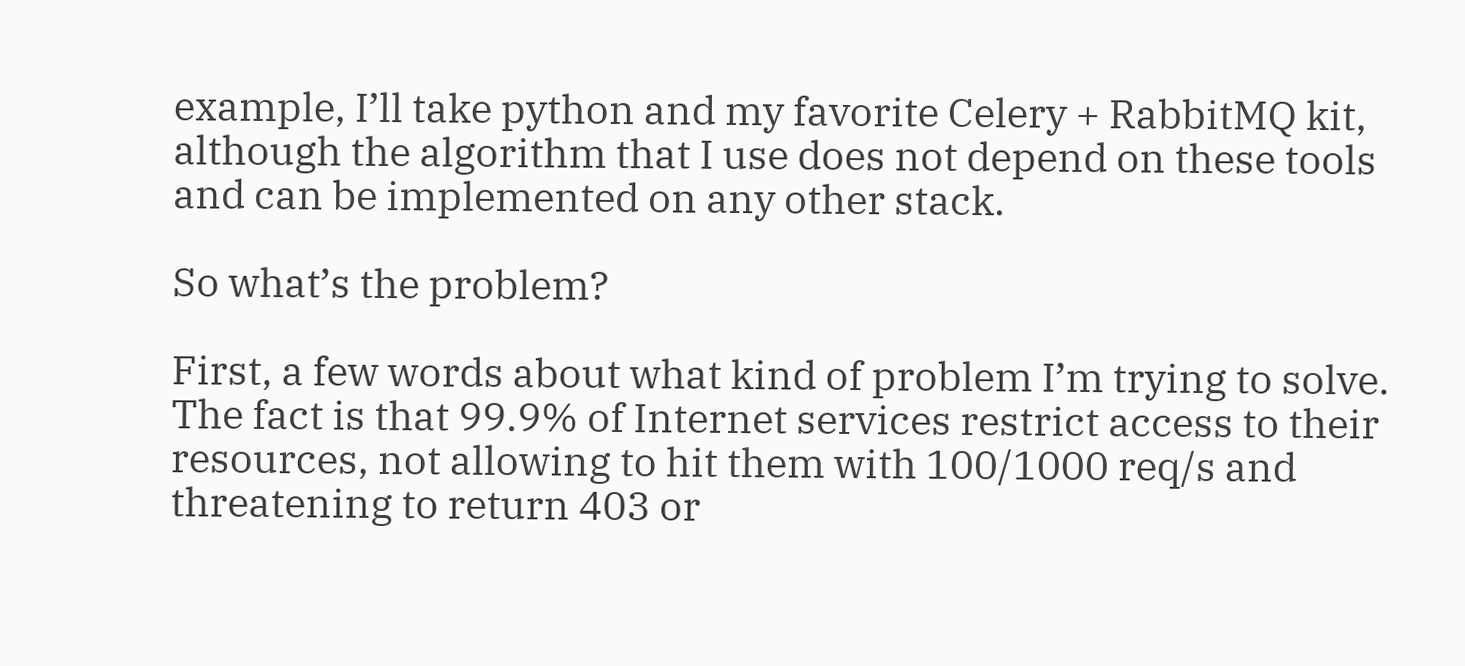example, I’ll take python and my favorite Celery + RabbitMQ kit, although the algorithm that I use does not depend on these tools and can be implemented on any other stack.

So what’s the problem?

First, a few words about what kind of problem I’m trying to solve. The fact is that 99.9% of Internet services restrict access to their resources, not allowing to hit them with 100/1000 req/s and threatening to return 403 or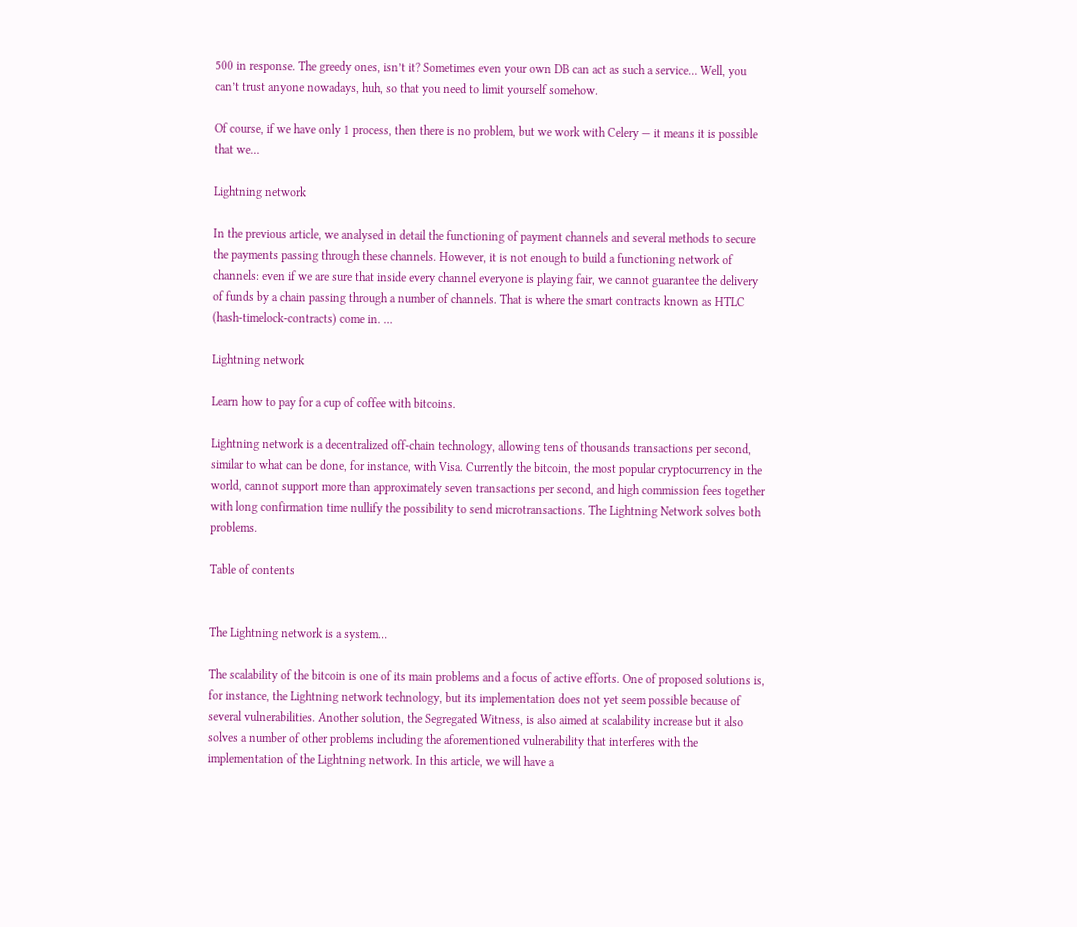500 in response. The greedy ones, isn’t it? Sometimes even your own DB can act as such a service… Well, you can’t trust anyone nowadays, huh, so that you need to limit yourself somehow.

Of course, if we have only 1 process, then there is no problem, but we work with Celery — it means it is possible that we…

Lightning network

In the previous article, we analysed in detail the functioning of payment channels and several methods to secure the payments passing through these channels. However, it is not enough to build a functioning network of channels: even if we are sure that inside every channel everyone is playing fair, we cannot guarantee the delivery of funds by a chain passing through a number of channels. That is where the smart contracts known as HTLC (hash-timelock-contracts) come in. …

Lightning network

Learn how to pay for a cup of coffee with bitcoins.

Lightning network is a decentralized off-chain technology, allowing tens of thousands transactions per second, similar to what can be done, for instance, with Visa. Currently the bitcoin, the most popular cryptocurrency in the world, cannot support more than approximately seven transactions per second, and high commission fees together with long confirmation time nullify the possibility to send microtransactions. The Lightning Network solves both problems.

Table of contents


The Lightning network is a system…

The scalability of the bitcoin is one of its main problems and a focus of active efforts. One of proposed solutions is, for instance, the Lightning network technology, but its implementation does not yet seem possible because of several vulnerabilities. Another solution, the Segregated Witness, is also aimed at scalability increase but it also solves a number of other problems including the aforementioned vulnerability that interferes with the implementation of the Lightning network. In this article, we will have a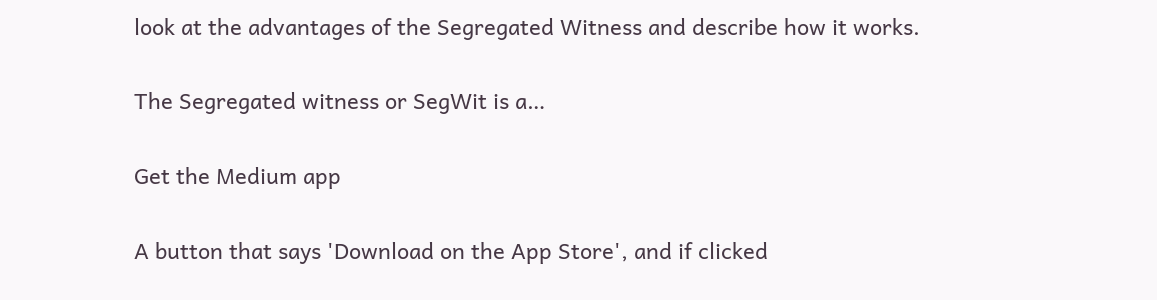look at the advantages of the Segregated Witness and describe how it works.

The Segregated witness or SegWit is a…

Get the Medium app

A button that says 'Download on the App Store', and if clicked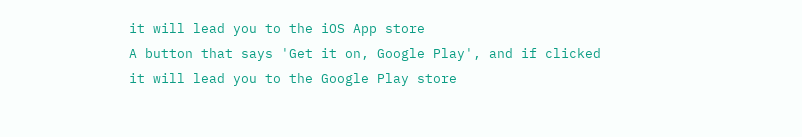it will lead you to the iOS App store
A button that says 'Get it on, Google Play', and if clicked it will lead you to the Google Play store